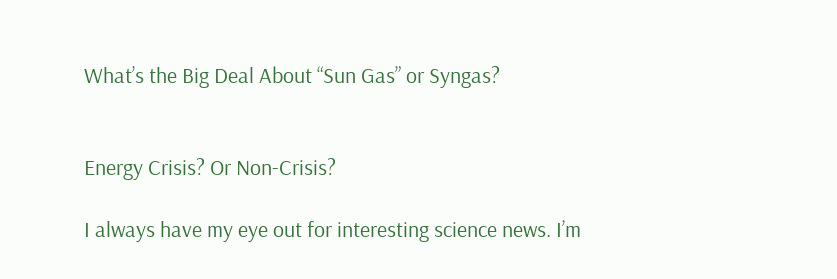What’s the Big Deal About “Sun Gas” or Syngas?


Energy Crisis? Or Non-Crisis?

I always have my eye out for interesting science news. I’m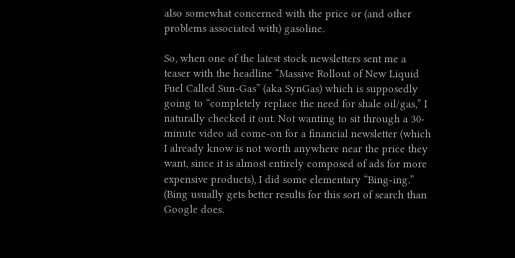also somewhat concerned with the price or (and other problems associated with) gasoline.

So, when one of the latest stock newsletters sent me a teaser with the headline “Massive Rollout of New Liquid Fuel Called Sun-Gas” (aka SynGas) which is supposedly going to “completely replace the need for shale oil/gas,” I naturally checked it out. Not wanting to sit through a 30-minute video ad come-on for a financial newsletter (which I already know is not worth anywhere near the price they want, since it is almost entirely composed of ads for more expensive products), I did some elementary “Bing-ing.” (Bing usually gets better results for this sort of search than Google does.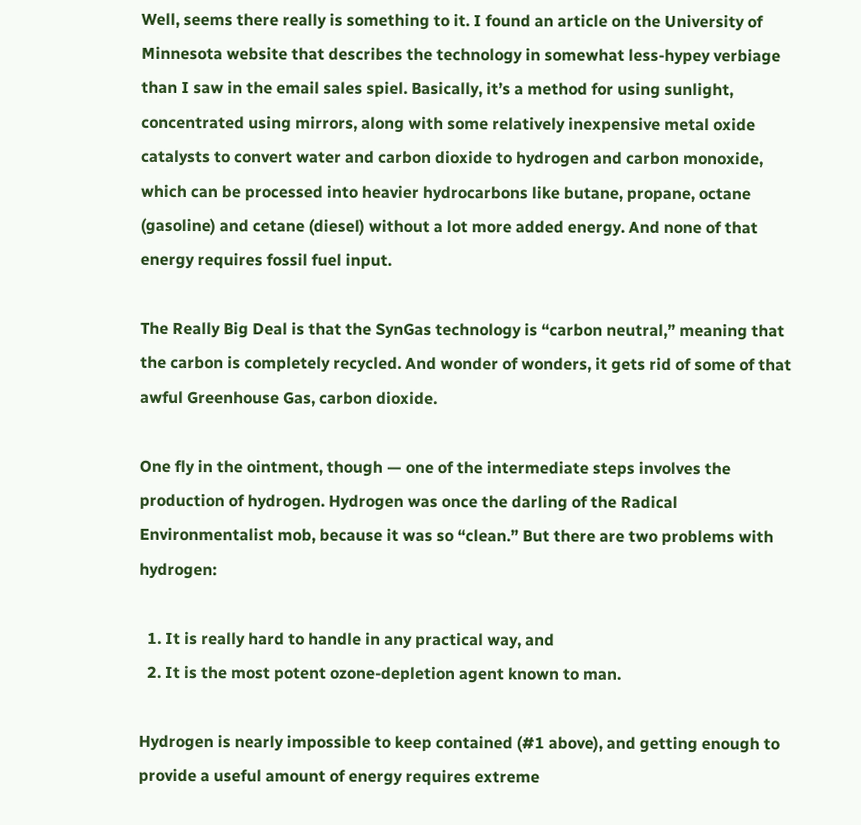Well, seems there really is something to it. I found an article on the University of Minnesota website that describes the technology in somewhat less-hypey verbiage than I saw in the email sales spiel. Basically, it’s a method for using sunlight, concentrated using mirrors, along with some relatively inexpensive metal oxide catalysts to convert water and carbon dioxide to hydrogen and carbon monoxide, which can be processed into heavier hydrocarbons like butane, propane, octane (gasoline) and cetane (diesel) without a lot more added energy. And none of that energy requires fossil fuel input.

The Really Big Deal is that the SynGas technology is “carbon neutral,” meaning that the carbon is completely recycled. And wonder of wonders, it gets rid of some of that awful Greenhouse Gas, carbon dioxide.

One fly in the ointment, though — one of the intermediate steps involves the production of hydrogen. Hydrogen was once the darling of the Radical Environmentalist mob, because it was so “clean.” But there are two problems with hydrogen:

  1. It is really hard to handle in any practical way, and
  2. It is the most potent ozone-depletion agent known to man.

Hydrogen is nearly impossible to keep contained (#1 above), and getting enough to provide a useful amount of energy requires extreme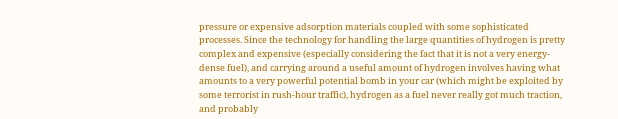pressure or expensive adsorption materials coupled with some sophisticated processes. Since the technology for handling the large quantities of hydrogen is pretty complex and expensive (especially considering the fact that it is not a very energy-dense fuel), and carrying around a useful amount of hydrogen involves having what amounts to a very powerful potential bomb in your car (which might be exploited by some terrorist in rush-hour traffic), hydrogen as a fuel never really got much traction, and probably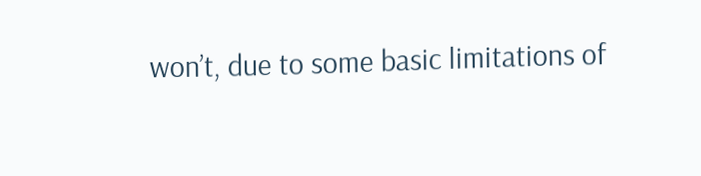won’t, due to some basic limitations of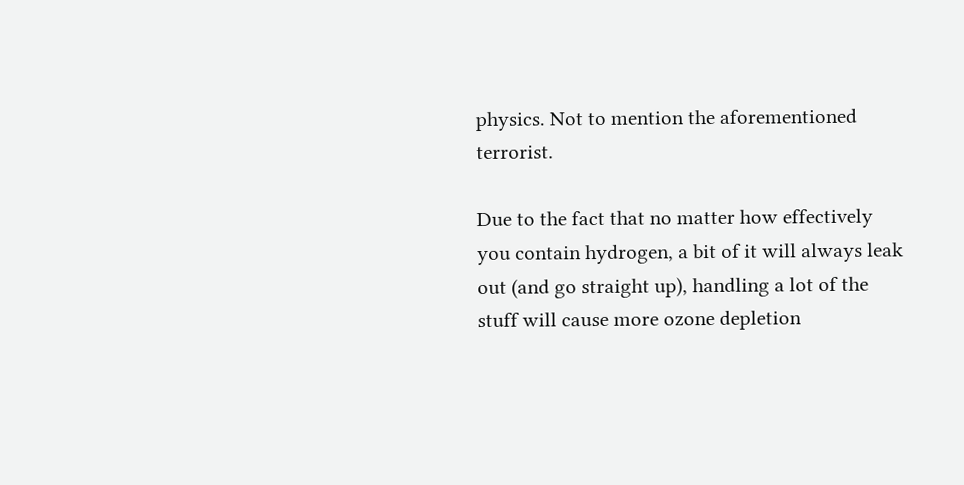physics. Not to mention the aforementioned terrorist.

Due to the fact that no matter how effectively you contain hydrogen, a bit of it will always leak out (and go straight up), handling a lot of the stuff will cause more ozone depletion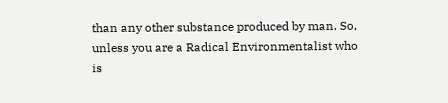than any other substance produced by man. So, unless you are a Radical Environmentalist who is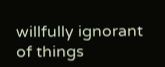willfully ignorant of things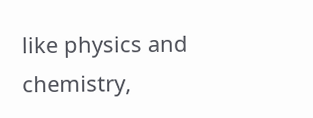like physics and chemistry,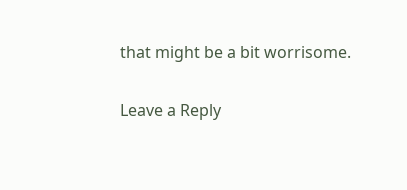that might be a bit worrisome.

Leave a Reply